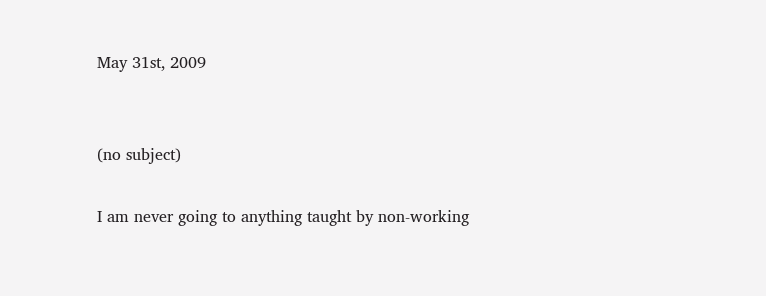May 31st, 2009


(no subject)

I am never going to anything taught by non-working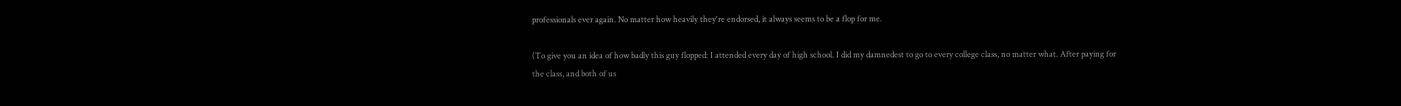professionals ever again. No matter how heavily they're endorsed, it always seems to be a flop for me.

(To give you an idea of how badly this guy flopped: I attended every day of high school. I did my damnedest to go to every college class, no matter what. After paying for the class, and both of us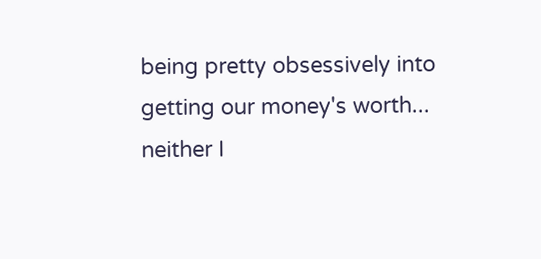being pretty obsessively into getting our money's worth... neither I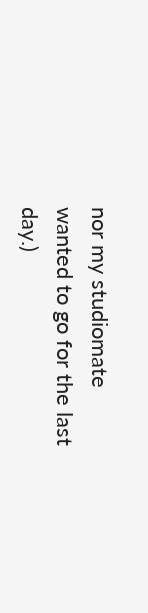nor my studiomate wanted to go for the last day.)